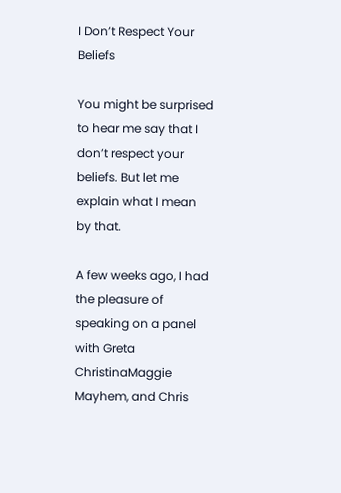I Don’t Respect Your Beliefs

You might be surprised to hear me say that I don’t respect your beliefs. But let me explain what I mean by that.

A few weeks ago, I had the pleasure of speaking on a panel with Greta ChristinaMaggie Mayhem, and Chris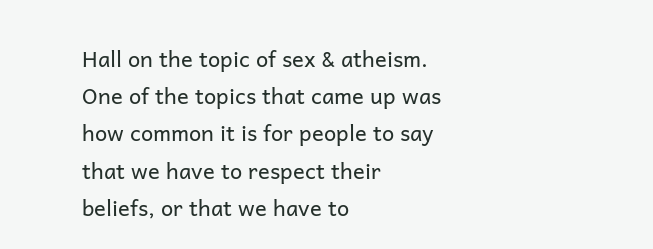Hall on the topic of sex & atheism. One of the topics that came up was how common it is for people to say that we have to respect their beliefs, or that we have to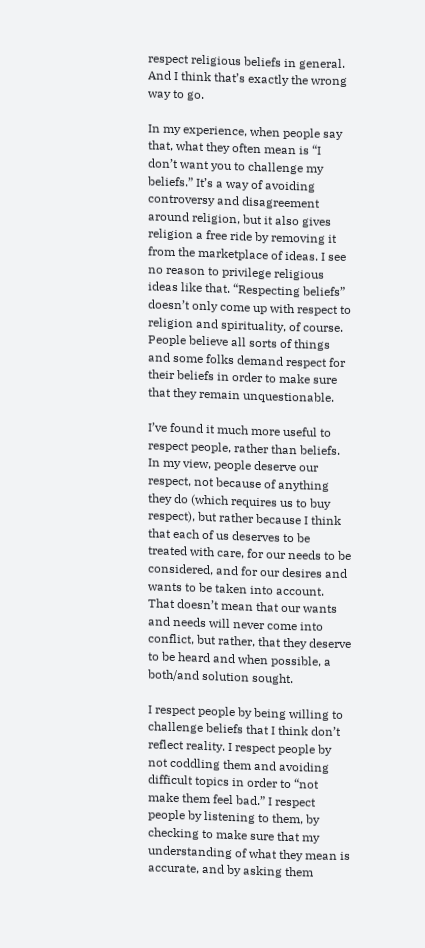respect religious beliefs in general. And I think that’s exactly the wrong way to go.

In my experience, when people say that, what they often mean is “I don’t want you to challenge my beliefs.” It’s a way of avoiding controversy and disagreement around religion, but it also gives religion a free ride by removing it from the marketplace of ideas. I see no reason to privilege religious ideas like that. “Respecting beliefs” doesn’t only come up with respect to religion and spirituality, of course. People believe all sorts of things and some folks demand respect for their beliefs in order to make sure that they remain unquestionable.

I’ve found it much more useful to respect people, rather than beliefs. In my view, people deserve our respect, not because of anything they do (which requires us to buy respect), but rather because I think that each of us deserves to be treated with care, for our needs to be considered, and for our desires and wants to be taken into account. That doesn’t mean that our wants and needs will never come into conflict, but rather, that they deserve to be heard and when possible, a both/and solution sought.

I respect people by being willing to challenge beliefs that I think don’t reflect reality. I respect people by not coddling them and avoiding difficult topics in order to “not make them feel bad.” I respect people by listening to them, by checking to make sure that my understanding of what they mean is accurate, and by asking them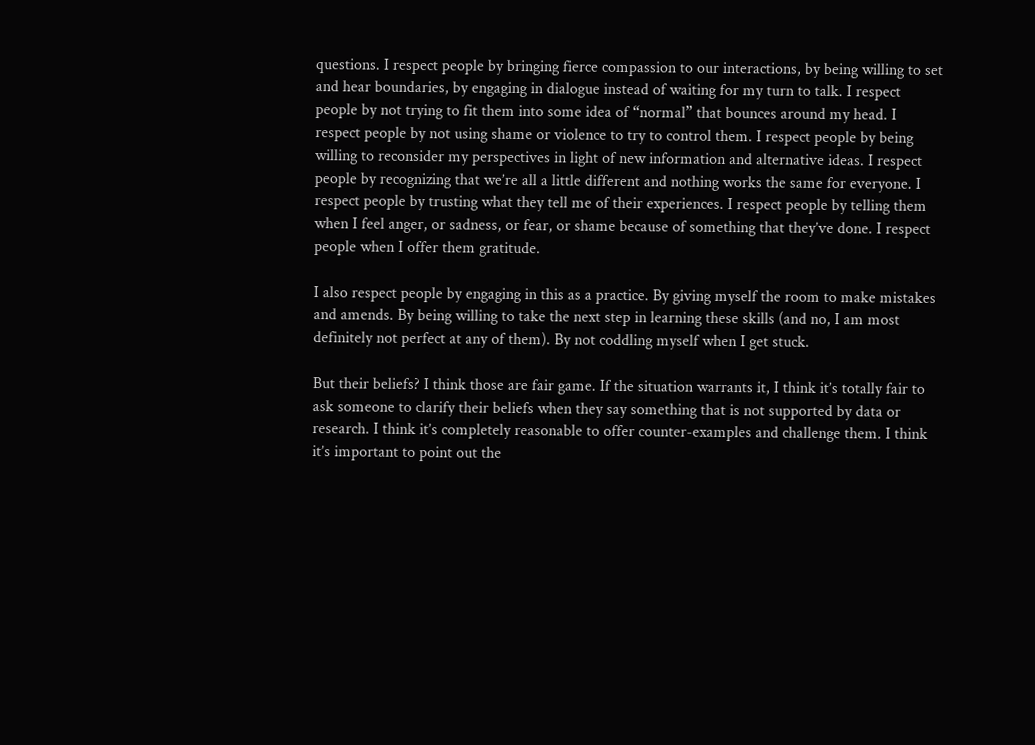questions. I respect people by bringing fierce compassion to our interactions, by being willing to set and hear boundaries, by engaging in dialogue instead of waiting for my turn to talk. I respect people by not trying to fit them into some idea of “normal” that bounces around my head. I respect people by not using shame or violence to try to control them. I respect people by being willing to reconsider my perspectives in light of new information and alternative ideas. I respect people by recognizing that we’re all a little different and nothing works the same for everyone. I respect people by trusting what they tell me of their experiences. I respect people by telling them when I feel anger, or sadness, or fear, or shame because of something that they’ve done. I respect people when I offer them gratitude.

I also respect people by engaging in this as a practice. By giving myself the room to make mistakes and amends. By being willing to take the next step in learning these skills (and no, I am most definitely not perfect at any of them). By not coddling myself when I get stuck.

But their beliefs? I think those are fair game. If the situation warrants it, I think it’s totally fair to ask someone to clarify their beliefs when they say something that is not supported by data or research. I think it’s completely reasonable to offer counter-examples and challenge them. I think it’s important to point out the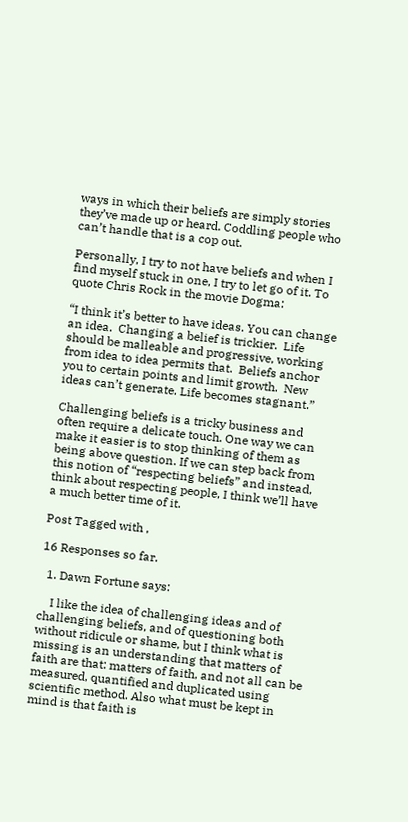ways in which their beliefs are simply stories they’ve made up or heard. Coddling people who can’t handle that is a cop out.

Personally, I try to not have beliefs and when I find myself stuck in one, I try to let go of it. To quote Chris Rock in the movie Dogma:

“I think it’s better to have ideas. You can change an idea.  Changing a belief is trickier.  Life should be malleable and progressive, working from idea to idea permits that.  Beliefs anchor you to certain points and limit growth.  New ideas can’t generate. Life becomes stagnant.”

Challenging beliefs is a tricky business and often require a delicate touch. One way we can make it easier is to stop thinking of them as being above question. If we can step back from this notion of “respecting beliefs” and instead, think about respecting people, I think we’ll have a much better time of it.

Post Tagged with ,

16 Responses so far.

  1. Dawn Fortune says:

    I like the idea of challenging ideas and of challenging beliefs, and of questioning both without ridicule or shame, but I think what is missing is an understanding that matters of faith are that: matters of faith, and not all can be measured, quantified and duplicated using scientific method. Also what must be kept in mind is that faith is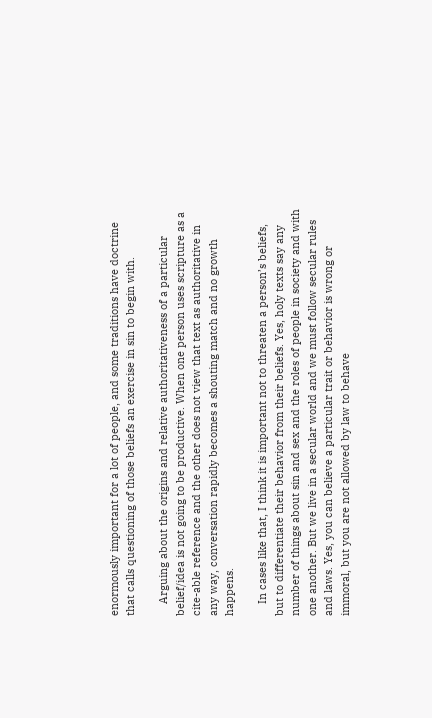enormously important for a lot of people, and some traditions have doctrine that calls questioning of those beliefs an exercise in sin to begin with.

    Arguing about the origins and relative authoritativeness of a particular belief/idea is not going to be productive. When one person uses scripture as a cite-able reference and the other does not view that text as authoritative in any way, conversation rapidly becomes a shouting match and no growth happens.

    In cases like that, I think it is important not to threaten a person’s beliefs, but to differentiate their behavior from their beliefs. Yes, holy texts say any number of things about sin and sex and the roles of people in society and with one another. But we live in a secular world and we must follow secular rules and laws. Yes, you can believe a particular trait or behavior is wrong or immoral, but you are not allowed by law to behave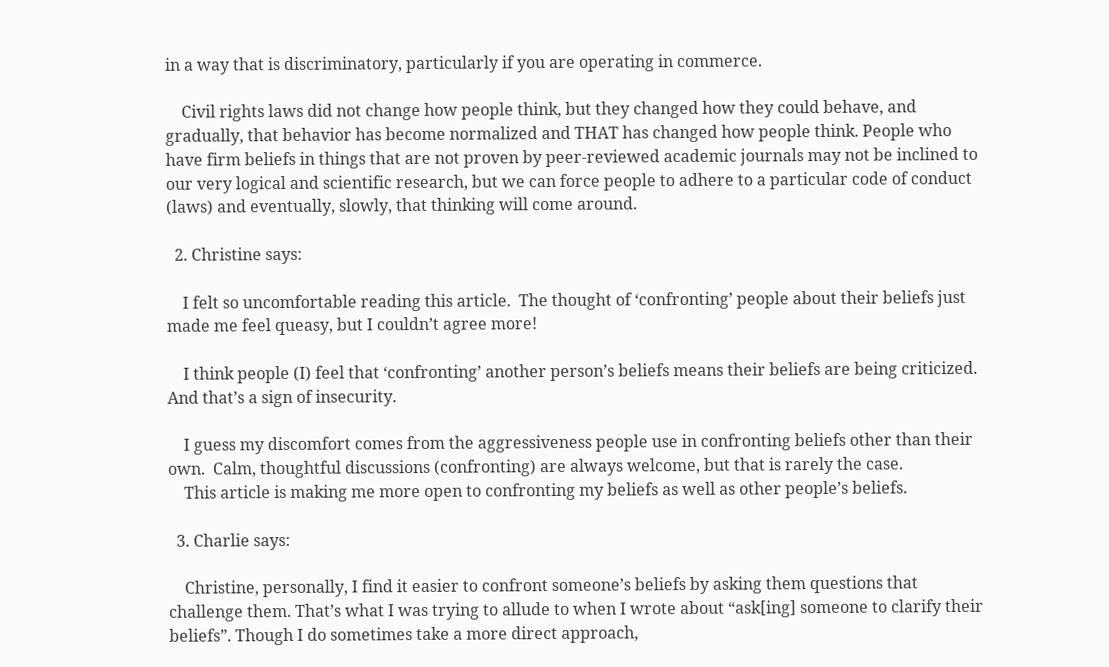in a way that is discriminatory, particularly if you are operating in commerce.

    Civil rights laws did not change how people think, but they changed how they could behave, and gradually, that behavior has become normalized and THAT has changed how people think. People who have firm beliefs in things that are not proven by peer-reviewed academic journals may not be inclined to our very logical and scientific research, but we can force people to adhere to a particular code of conduct (laws) and eventually, slowly, that thinking will come around.

  2. Christine says:

    I felt so uncomfortable reading this article.  The thought of ‘confronting’ people about their beliefs just made me feel queasy, but I couldn’t agree more!

    I think people (I) feel that ‘confronting’ another person’s beliefs means their beliefs are being criticized.  And that’s a sign of insecurity.

    I guess my discomfort comes from the aggressiveness people use in confronting beliefs other than their own.  Calm, thoughtful discussions (confronting) are always welcome, but that is rarely the case.
    This article is making me more open to confronting my beliefs as well as other people’s beliefs.

  3. Charlie says:

    Christine, personally, I find it easier to confront someone’s beliefs by asking them questions that challenge them. That’s what I was trying to allude to when I wrote about “ask[ing] someone to clarify their beliefs”. Though I do sometimes take a more direct approach,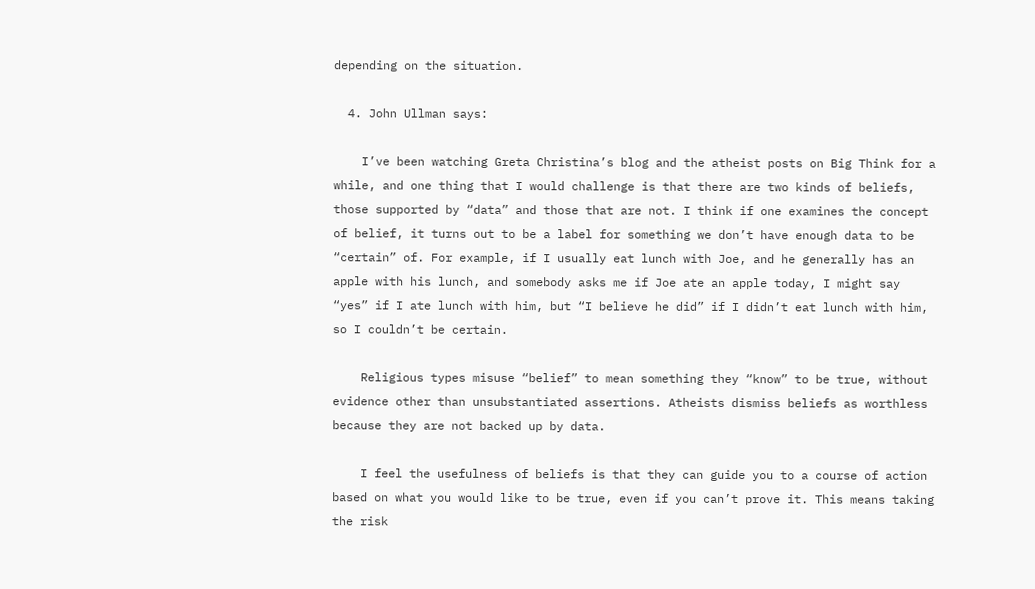depending on the situation.

  4. John Ullman says:

    I’ve been watching Greta Christina’s blog and the atheist posts on Big Think for a while, and one thing that I would challenge is that there are two kinds of beliefs, those supported by “data” and those that are not. I think if one examines the concept of belief, it turns out to be a label for something we don’t have enough data to be “certain” of. For example, if I usually eat lunch with Joe, and he generally has an apple with his lunch, and somebody asks me if Joe ate an apple today, I might say “yes” if I ate lunch with him, but “I believe he did” if I didn’t eat lunch with him, so I couldn’t be certain.

    Religious types misuse “belief” to mean something they “know” to be true, without evidence other than unsubstantiated assertions. Atheists dismiss beliefs as worthless because they are not backed up by data.

    I feel the usefulness of beliefs is that they can guide you to a course of action based on what you would like to be true, even if you can’t prove it. This means taking the risk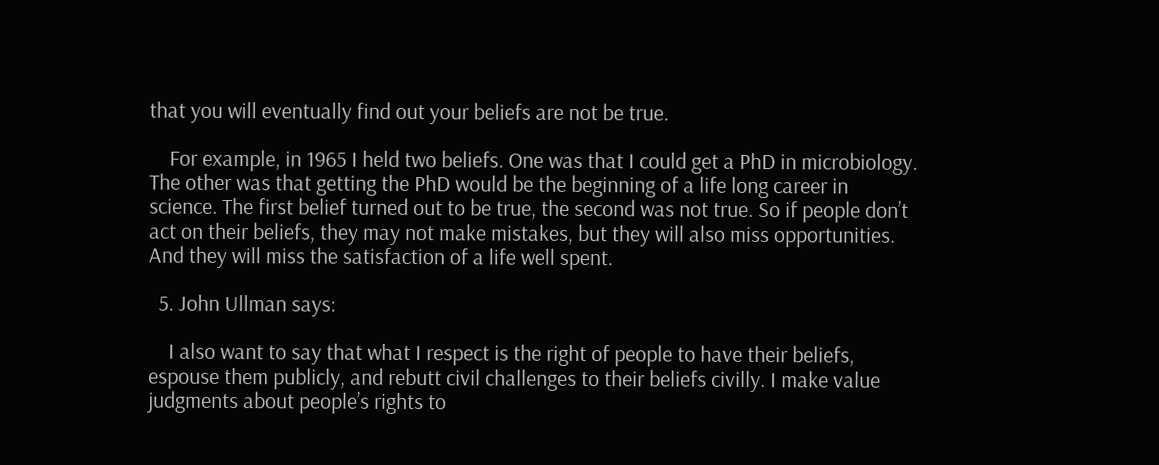that you will eventually find out your beliefs are not be true.

    For example, in 1965 I held two beliefs. One was that I could get a PhD in microbiology. The other was that getting the PhD would be the beginning of a life long career in science. The first belief turned out to be true, the second was not true. So if people don’t act on their beliefs, they may not make mistakes, but they will also miss opportunities. And they will miss the satisfaction of a life well spent.

  5. John Ullman says:

    I also want to say that what I respect is the right of people to have their beliefs, espouse them publicly, and rebutt civil challenges to their beliefs civilly. I make value judgments about people’s rights to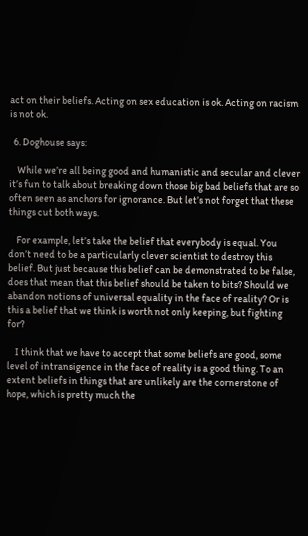act on their beliefs. Acting on sex education is ok. Acting on racism is not ok.

  6. Doghouse says:

    While we’re all being good and humanistic and secular and clever it’s fun to talk about breaking down those big bad beliefs that are so often seen as anchors for ignorance. But let’s not forget that these things cut both ways.

    For example, let’s take the belief that everybody is equal. You don’t need to be a particularly clever scientist to destroy this belief. But just because this belief can be demonstrated to be false, does that mean that this belief should be taken to bits? Should we abandon notions of universal equality in the face of reality? Or is this a belief that we think is worth not only keeping, but fighting for?

    I think that we have to accept that some beliefs are good, some level of intransigence in the face of reality is a good thing. To an extent beliefs in things that are unlikely are the cornerstone of hope, which is pretty much the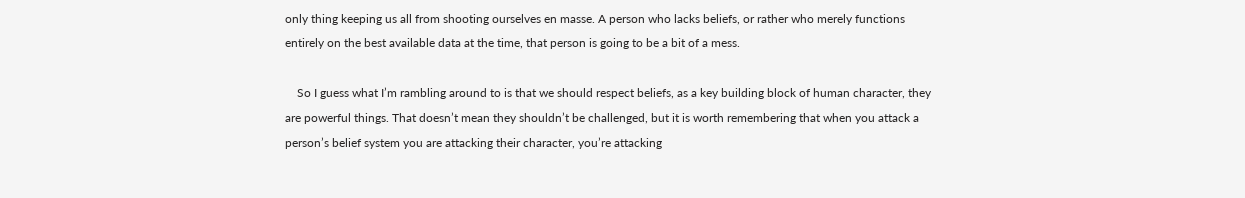only thing keeping us all from shooting ourselves en masse. A person who lacks beliefs, or rather who merely functions entirely on the best available data at the time, that person is going to be a bit of a mess.

    So I guess what I’m rambling around to is that we should respect beliefs, as a key building block of human character, they are powerful things. That doesn’t mean they shouldn’t be challenged, but it is worth remembering that when you attack a person’s belief system you are attacking their character, you’re attacking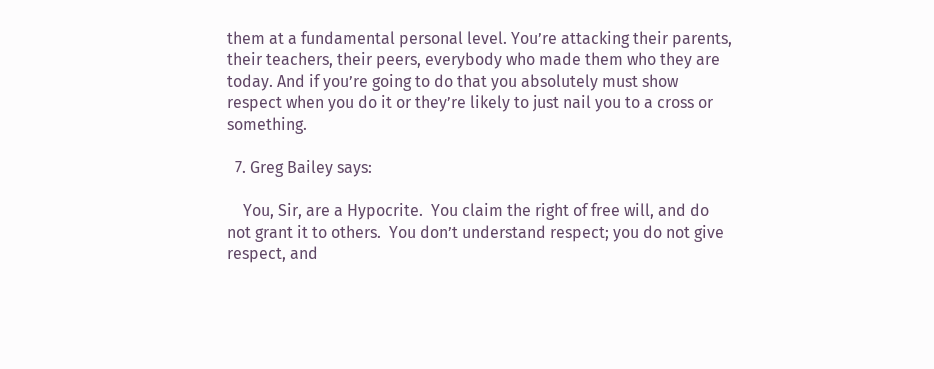them at a fundamental personal level. You’re attacking their parents, their teachers, their peers, everybody who made them who they are today. And if you’re going to do that you absolutely must show respect when you do it or they’re likely to just nail you to a cross or something.

  7. Greg Bailey says:

    You, Sir, are a Hypocrite.  You claim the right of free will, and do not grant it to others.  You don’t understand respect; you do not give respect, and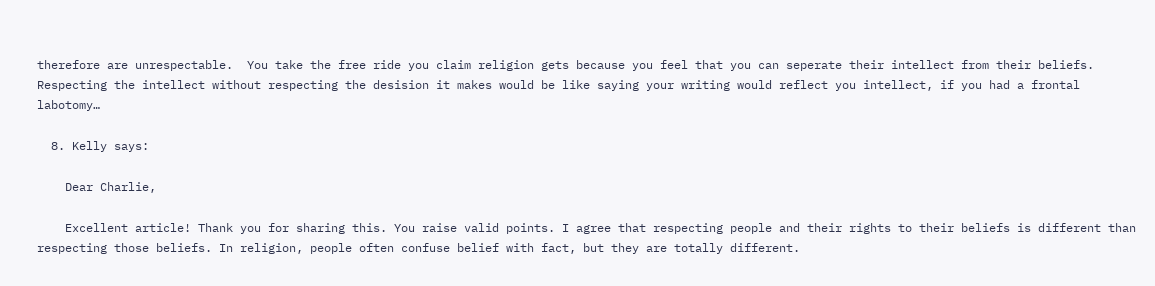therefore are unrespectable.  You take the free ride you claim religion gets because you feel that you can seperate their intellect from their beliefs.  Respecting the intellect without respecting the desision it makes would be like saying your writing would reflect you intellect, if you had a frontal labotomy…

  8. Kelly says:

    Dear Charlie,

    Excellent article! Thank you for sharing this. You raise valid points. I agree that respecting people and their rights to their beliefs is different than respecting those beliefs. In religion, people often confuse belief with fact, but they are totally different.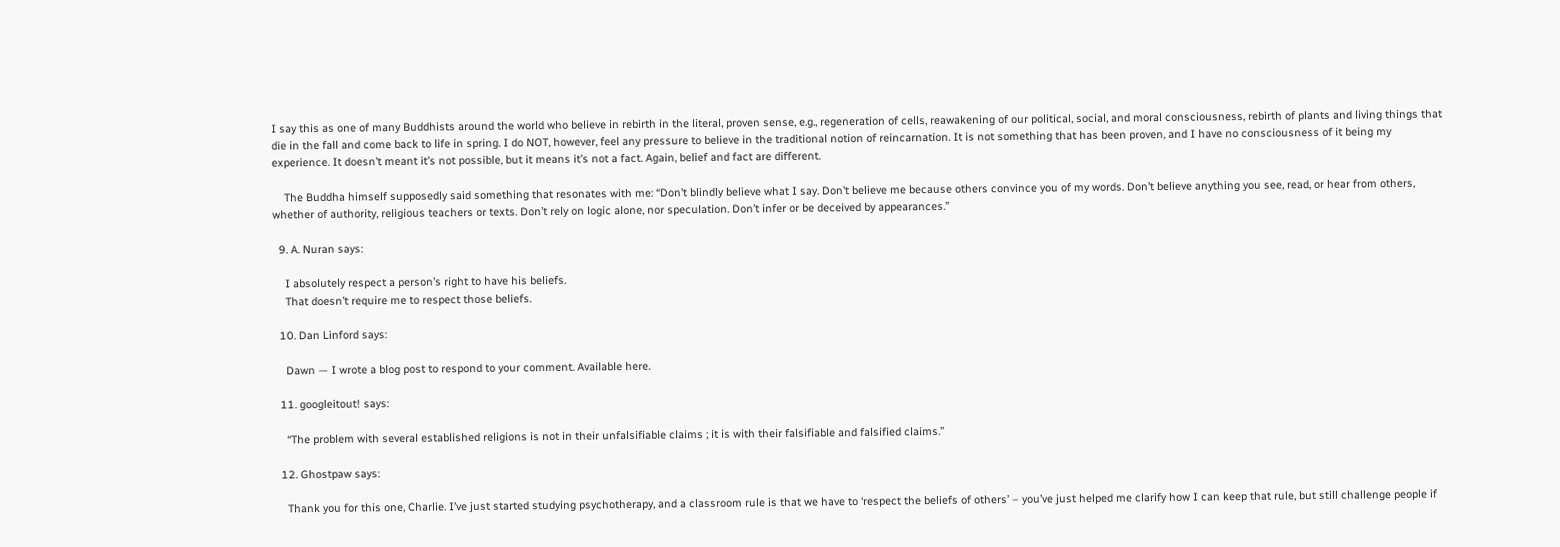I say this as one of many Buddhists around the world who believe in rebirth in the literal, proven sense, e.g., regeneration of cells, reawakening of our political, social, and moral consciousness, rebirth of plants and living things that die in the fall and come back to life in spring. I do NOT, however, feel any pressure to believe in the traditional notion of reincarnation. It is not something that has been proven, and I have no consciousness of it being my experience. It doesn’t meant it’s not possible, but it means it’s not a fact. Again, belief and fact are different.

    The Buddha himself supposedly said something that resonates with me: “Don’t blindly believe what I say. Don’t believe me because others convince you of my words. Don’t believe anything you see, read, or hear from others, whether of authority, religious teachers or texts. Don’t rely on logic alone, nor speculation. Don’t infer or be deceived by appearances.”

  9. A. Nuran says:

    I absolutely respect a person’s right to have his beliefs.
    That doesn’t require me to respect those beliefs.

  10. Dan Linford says:

    Dawn — I wrote a blog post to respond to your comment. Available here.

  11. googleitout! says:

    “The problem with several established religions is not in their unfalsifiable claims ; it is with their falsifiable and falsified claims.”

  12. Ghostpaw says:

    Thank you for this one, Charlie. I’ve just started studying psychotherapy, and a classroom rule is that we have to ‘respect the beliefs of others’ – you’ve just helped me clarify how I can keep that rule, but still challenge people if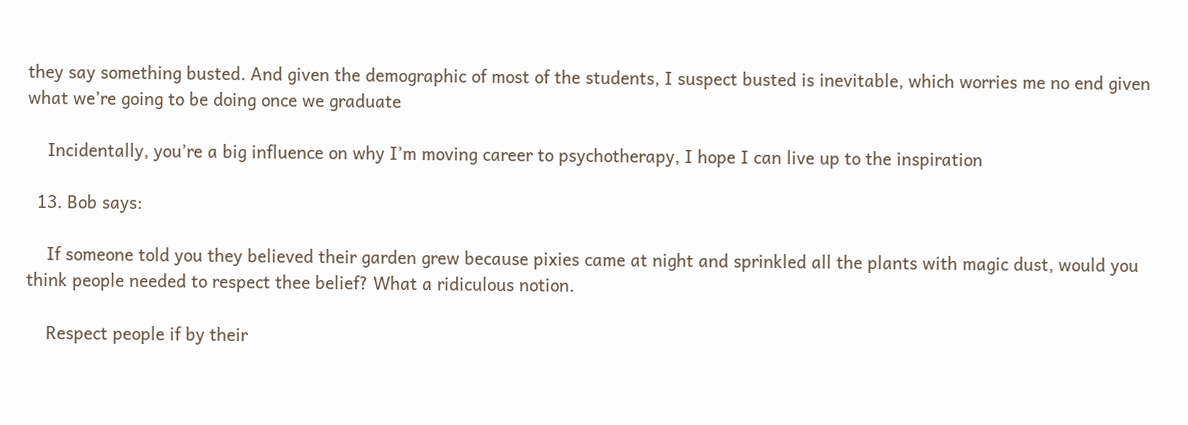they say something busted. And given the demographic of most of the students, I suspect busted is inevitable, which worries me no end given what we’re going to be doing once we graduate

    Incidentally, you’re a big influence on why I’m moving career to psychotherapy, I hope I can live up to the inspiration

  13. Bob says:

    If someone told you they believed their garden grew because pixies came at night and sprinkled all the plants with magic dust, would you think people needed to respect thee belief? What a ridiculous notion.

    Respect people if by their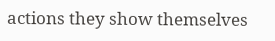actions they show themselves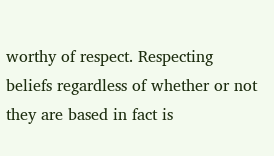worthy of respect. Respecting beliefs regardless of whether or not they are based in fact is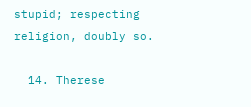stupid; respecting religion, doubly so.

  14. Therese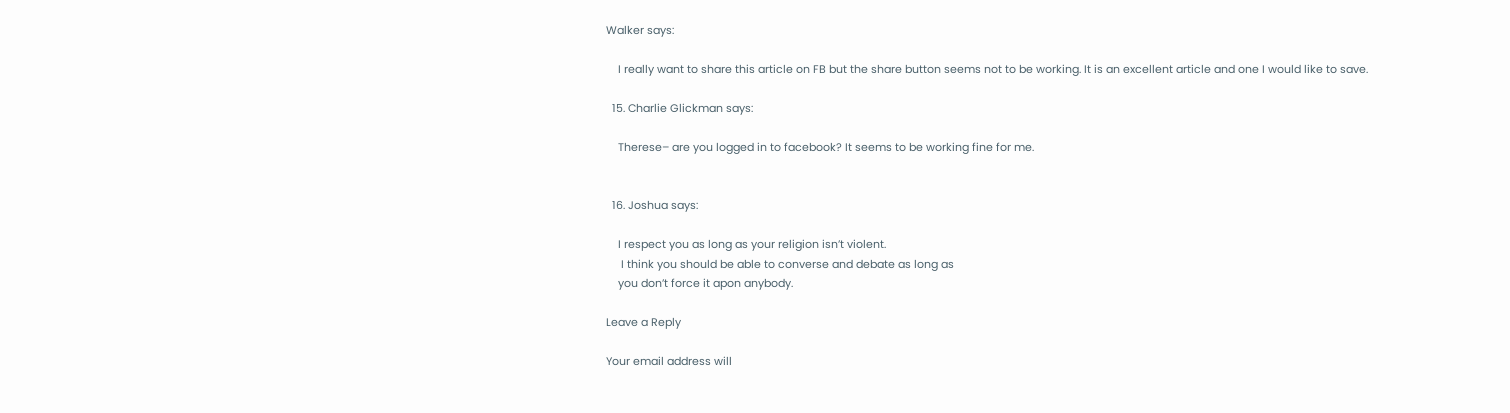Walker says:

    I really want to share this article on FB but the share button seems not to be working. It is an excellent article and one I would like to save.

  15. Charlie Glickman says:

    Therese– are you logged in to facebook? It seems to be working fine for me.


  16. Joshua says:

    I respect you as long as your religion isn’t violent.
     I think you should be able to converse and debate as long as
    you don’t force it apon anybody.

Leave a Reply

Your email address will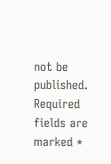not be published. Required fields are marked *